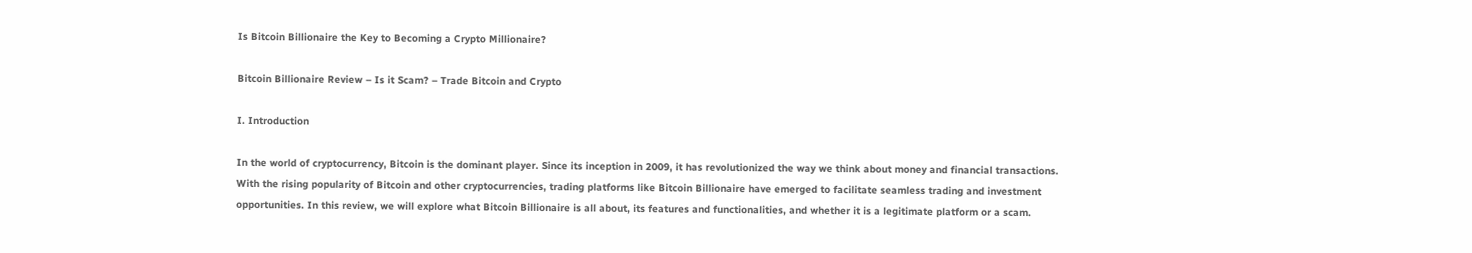Is Bitcoin Billionaire the Key to Becoming a Crypto Millionaire?

Bitcoin Billionaire Review – Is it Scam? – Trade Bitcoin and Crypto

I. Introduction

In the world of cryptocurrency, Bitcoin is the dominant player. Since its inception in 2009, it has revolutionized the way we think about money and financial transactions. With the rising popularity of Bitcoin and other cryptocurrencies, trading platforms like Bitcoin Billionaire have emerged to facilitate seamless trading and investment opportunities. In this review, we will explore what Bitcoin Billionaire is all about, its features and functionalities, and whether it is a legitimate platform or a scam.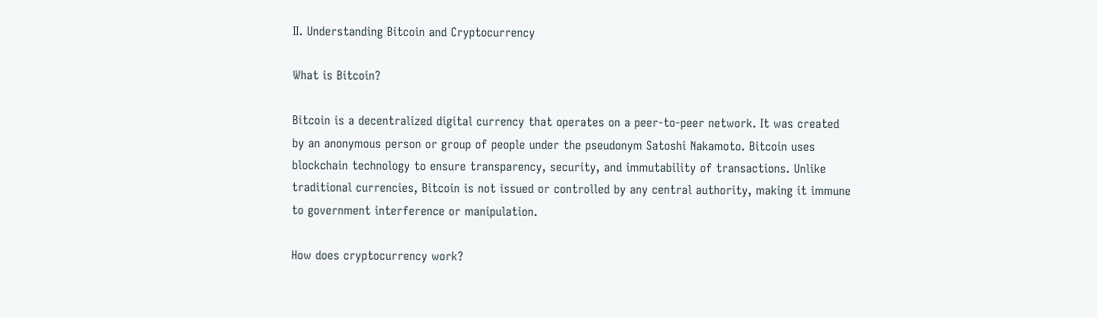II. Understanding Bitcoin and Cryptocurrency

What is Bitcoin?

Bitcoin is a decentralized digital currency that operates on a peer-to-peer network. It was created by an anonymous person or group of people under the pseudonym Satoshi Nakamoto. Bitcoin uses blockchain technology to ensure transparency, security, and immutability of transactions. Unlike traditional currencies, Bitcoin is not issued or controlled by any central authority, making it immune to government interference or manipulation.

How does cryptocurrency work?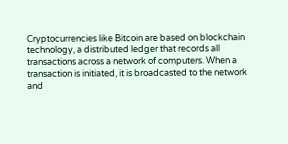Cryptocurrencies like Bitcoin are based on blockchain technology, a distributed ledger that records all transactions across a network of computers. When a transaction is initiated, it is broadcasted to the network and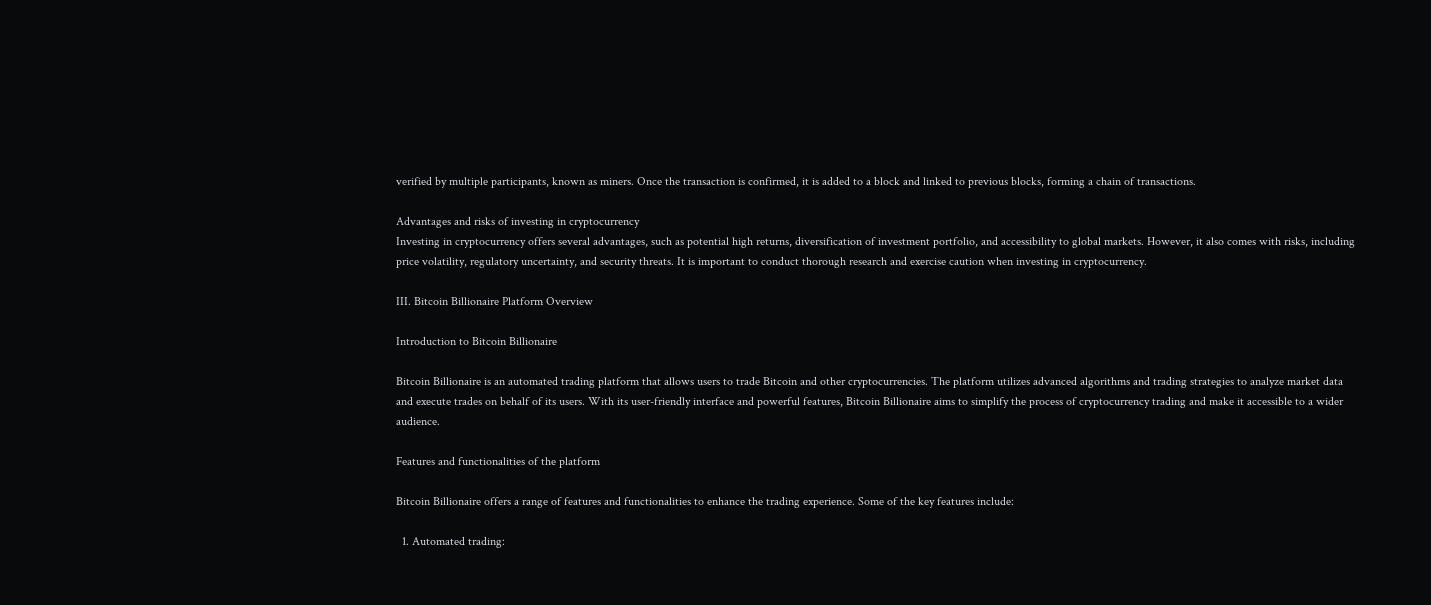verified by multiple participants, known as miners. Once the transaction is confirmed, it is added to a block and linked to previous blocks, forming a chain of transactions.

Advantages and risks of investing in cryptocurrency
Investing in cryptocurrency offers several advantages, such as potential high returns, diversification of investment portfolio, and accessibility to global markets. However, it also comes with risks, including price volatility, regulatory uncertainty, and security threats. It is important to conduct thorough research and exercise caution when investing in cryptocurrency.

III. Bitcoin Billionaire Platform Overview

Introduction to Bitcoin Billionaire

Bitcoin Billionaire is an automated trading platform that allows users to trade Bitcoin and other cryptocurrencies. The platform utilizes advanced algorithms and trading strategies to analyze market data and execute trades on behalf of its users. With its user-friendly interface and powerful features, Bitcoin Billionaire aims to simplify the process of cryptocurrency trading and make it accessible to a wider audience.

Features and functionalities of the platform

Bitcoin Billionaire offers a range of features and functionalities to enhance the trading experience. Some of the key features include:

  1. Automated trading: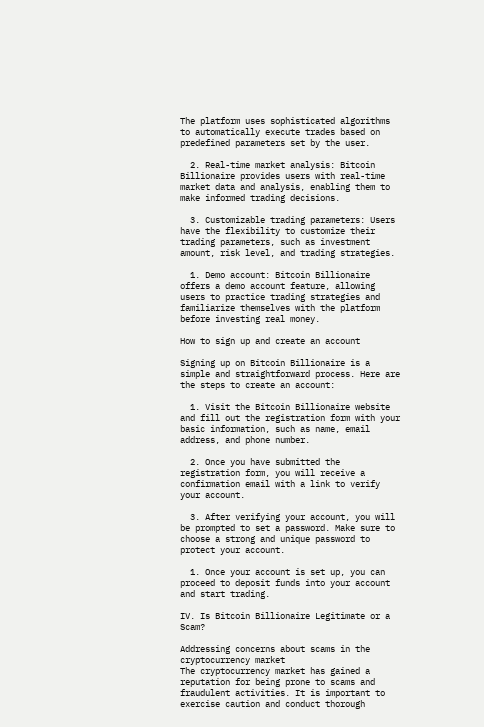The platform uses sophisticated algorithms to automatically execute trades based on predefined parameters set by the user.

  2. Real-time market analysis: Bitcoin Billionaire provides users with real-time market data and analysis, enabling them to make informed trading decisions.

  3. Customizable trading parameters: Users have the flexibility to customize their trading parameters, such as investment amount, risk level, and trading strategies.

  1. Demo account: Bitcoin Billionaire offers a demo account feature, allowing users to practice trading strategies and familiarize themselves with the platform before investing real money.

How to sign up and create an account

Signing up on Bitcoin Billionaire is a simple and straightforward process. Here are the steps to create an account:

  1. Visit the Bitcoin Billionaire website and fill out the registration form with your basic information, such as name, email address, and phone number.

  2. Once you have submitted the registration form, you will receive a confirmation email with a link to verify your account.

  3. After verifying your account, you will be prompted to set a password. Make sure to choose a strong and unique password to protect your account.

  1. Once your account is set up, you can proceed to deposit funds into your account and start trading.

IV. Is Bitcoin Billionaire Legitimate or a Scam?

Addressing concerns about scams in the cryptocurrency market
The cryptocurrency market has gained a reputation for being prone to scams and fraudulent activities. It is important to exercise caution and conduct thorough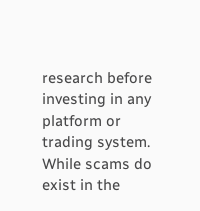research before investing in any platform or trading system. While scams do exist in the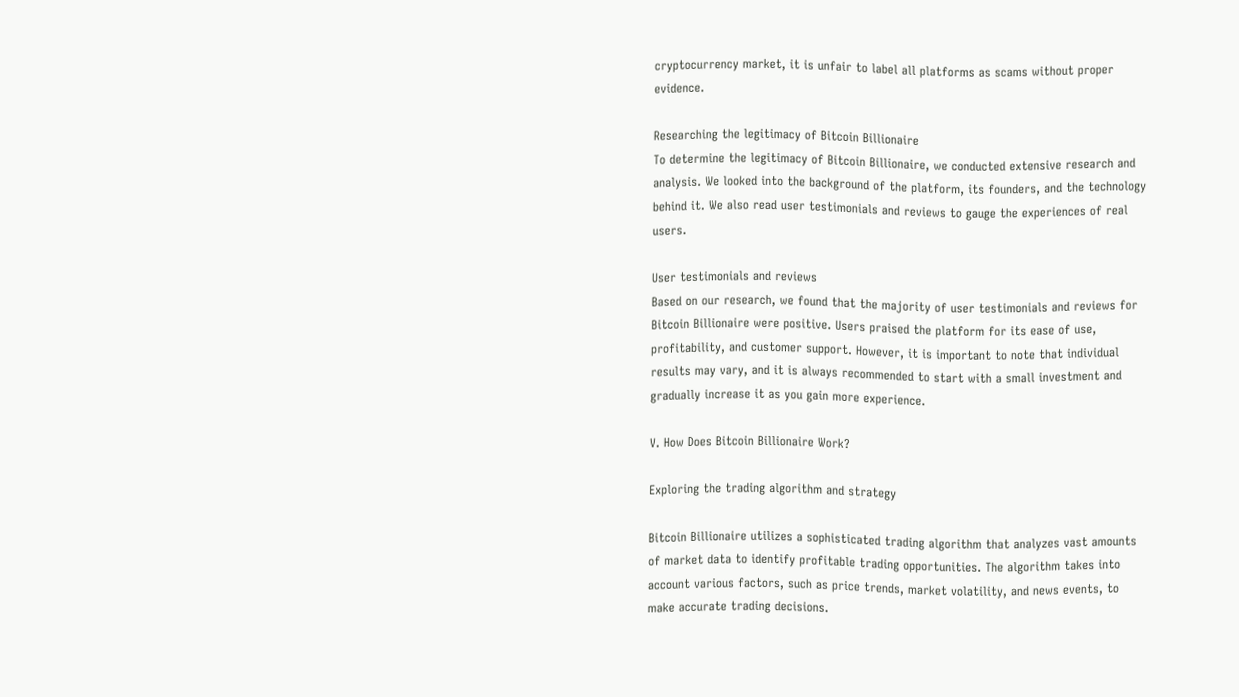cryptocurrency market, it is unfair to label all platforms as scams without proper evidence.

Researching the legitimacy of Bitcoin Billionaire
To determine the legitimacy of Bitcoin Billionaire, we conducted extensive research and analysis. We looked into the background of the platform, its founders, and the technology behind it. We also read user testimonials and reviews to gauge the experiences of real users.

User testimonials and reviews
Based on our research, we found that the majority of user testimonials and reviews for Bitcoin Billionaire were positive. Users praised the platform for its ease of use, profitability, and customer support. However, it is important to note that individual results may vary, and it is always recommended to start with a small investment and gradually increase it as you gain more experience.

V. How Does Bitcoin Billionaire Work?

Exploring the trading algorithm and strategy

Bitcoin Billionaire utilizes a sophisticated trading algorithm that analyzes vast amounts of market data to identify profitable trading opportunities. The algorithm takes into account various factors, such as price trends, market volatility, and news events, to make accurate trading decisions.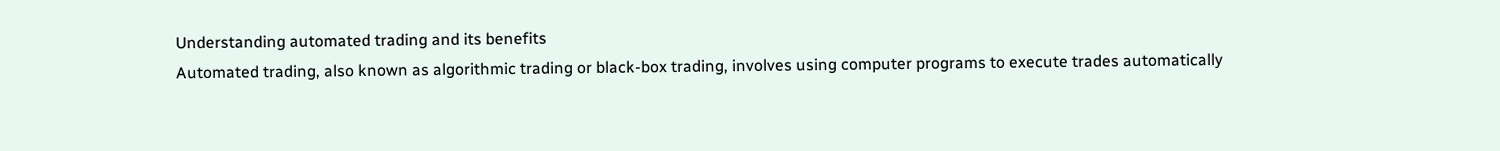Understanding automated trading and its benefits
Automated trading, also known as algorithmic trading or black-box trading, involves using computer programs to execute trades automatically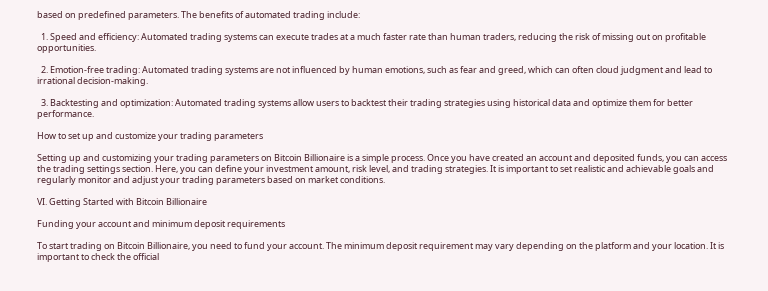based on predefined parameters. The benefits of automated trading include:

  1. Speed and efficiency: Automated trading systems can execute trades at a much faster rate than human traders, reducing the risk of missing out on profitable opportunities.

  2. Emotion-free trading: Automated trading systems are not influenced by human emotions, such as fear and greed, which can often cloud judgment and lead to irrational decision-making.

  3. Backtesting and optimization: Automated trading systems allow users to backtest their trading strategies using historical data and optimize them for better performance.

How to set up and customize your trading parameters

Setting up and customizing your trading parameters on Bitcoin Billionaire is a simple process. Once you have created an account and deposited funds, you can access the trading settings section. Here, you can define your investment amount, risk level, and trading strategies. It is important to set realistic and achievable goals and regularly monitor and adjust your trading parameters based on market conditions.

VI. Getting Started with Bitcoin Billionaire

Funding your account and minimum deposit requirements

To start trading on Bitcoin Billionaire, you need to fund your account. The minimum deposit requirement may vary depending on the platform and your location. It is important to check the official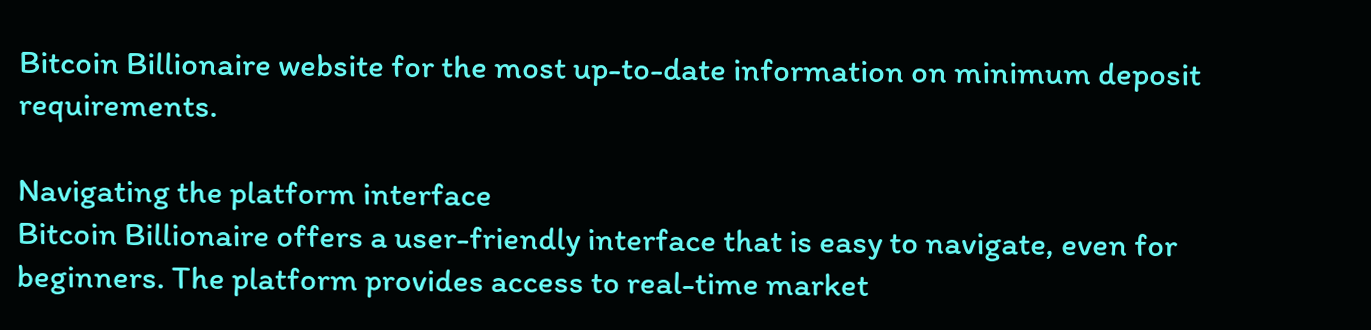Bitcoin Billionaire website for the most up-to-date information on minimum deposit requirements.

Navigating the platform interface
Bitcoin Billionaire offers a user-friendly interface that is easy to navigate, even for beginners. The platform provides access to real-time market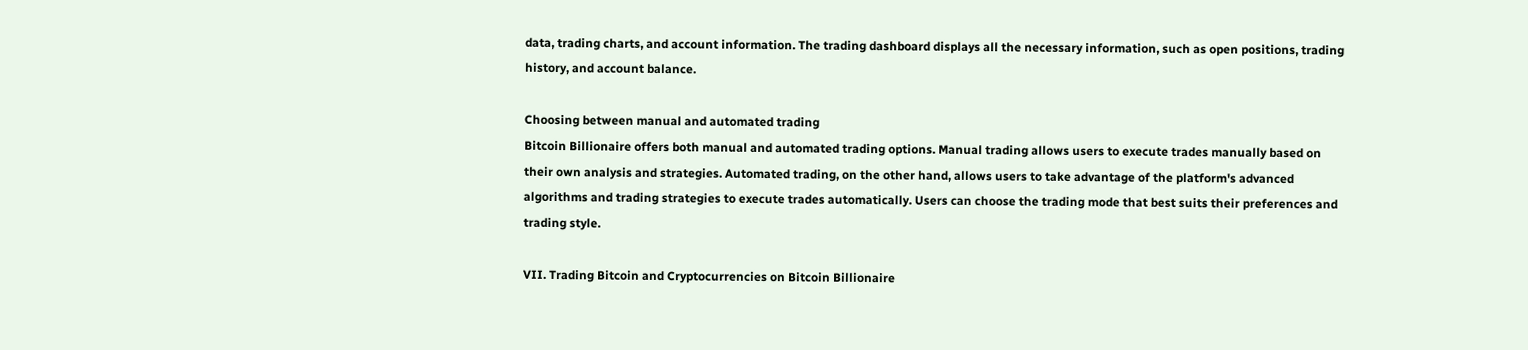data, trading charts, and account information. The trading dashboard displays all the necessary information, such as open positions, trading history, and account balance.

Choosing between manual and automated trading
Bitcoin Billionaire offers both manual and automated trading options. Manual trading allows users to execute trades manually based on their own analysis and strategies. Automated trading, on the other hand, allows users to take advantage of the platform's advanced algorithms and trading strategies to execute trades automatically. Users can choose the trading mode that best suits their preferences and trading style.

VII. Trading Bitcoin and Cryptocurrencies on Bitcoin Billionaire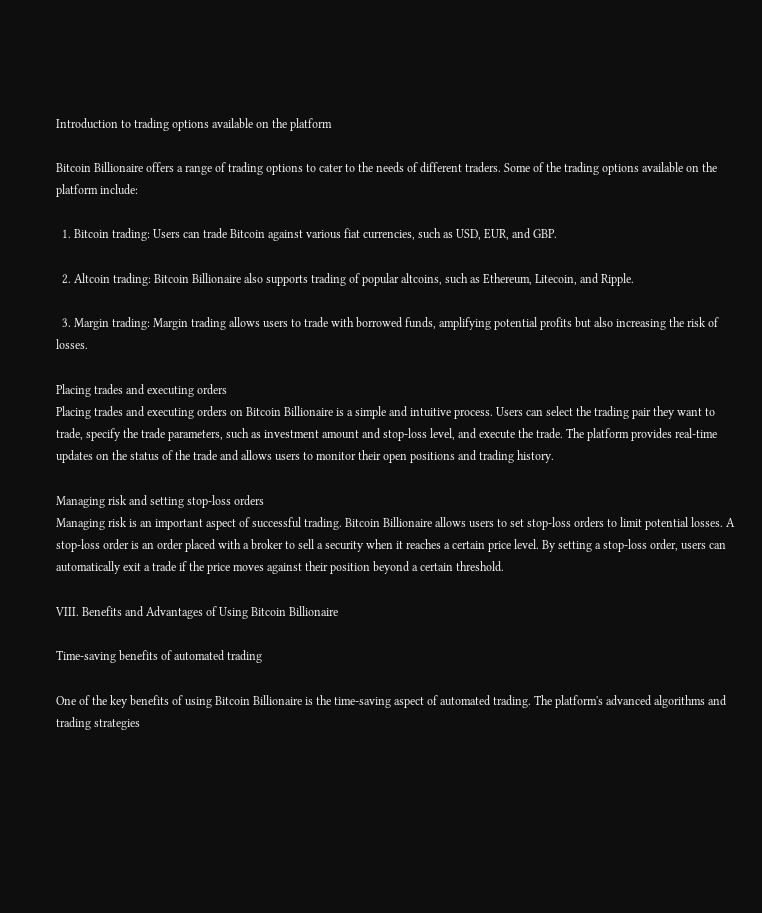Introduction to trading options available on the platform

Bitcoin Billionaire offers a range of trading options to cater to the needs of different traders. Some of the trading options available on the platform include:

  1. Bitcoin trading: Users can trade Bitcoin against various fiat currencies, such as USD, EUR, and GBP.

  2. Altcoin trading: Bitcoin Billionaire also supports trading of popular altcoins, such as Ethereum, Litecoin, and Ripple.

  3. Margin trading: Margin trading allows users to trade with borrowed funds, amplifying potential profits but also increasing the risk of losses.

Placing trades and executing orders
Placing trades and executing orders on Bitcoin Billionaire is a simple and intuitive process. Users can select the trading pair they want to trade, specify the trade parameters, such as investment amount and stop-loss level, and execute the trade. The platform provides real-time updates on the status of the trade and allows users to monitor their open positions and trading history.

Managing risk and setting stop-loss orders
Managing risk is an important aspect of successful trading. Bitcoin Billionaire allows users to set stop-loss orders to limit potential losses. A stop-loss order is an order placed with a broker to sell a security when it reaches a certain price level. By setting a stop-loss order, users can automatically exit a trade if the price moves against their position beyond a certain threshold.

VIII. Benefits and Advantages of Using Bitcoin Billionaire

Time-saving benefits of automated trading

One of the key benefits of using Bitcoin Billionaire is the time-saving aspect of automated trading. The platform's advanced algorithms and trading strategies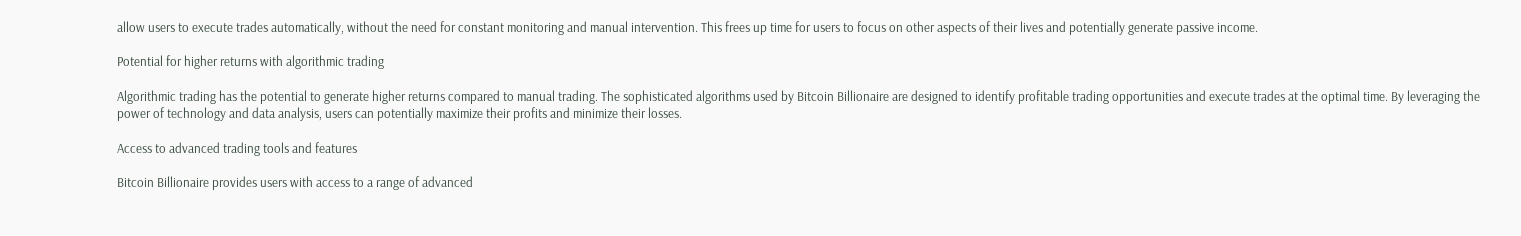allow users to execute trades automatically, without the need for constant monitoring and manual intervention. This frees up time for users to focus on other aspects of their lives and potentially generate passive income.

Potential for higher returns with algorithmic trading

Algorithmic trading has the potential to generate higher returns compared to manual trading. The sophisticated algorithms used by Bitcoin Billionaire are designed to identify profitable trading opportunities and execute trades at the optimal time. By leveraging the power of technology and data analysis, users can potentially maximize their profits and minimize their losses.

Access to advanced trading tools and features

Bitcoin Billionaire provides users with access to a range of advanced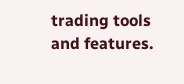trading tools and features.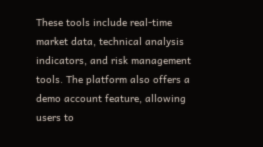These tools include real-time market data, technical analysis indicators, and risk management tools. The platform also offers a demo account feature, allowing users to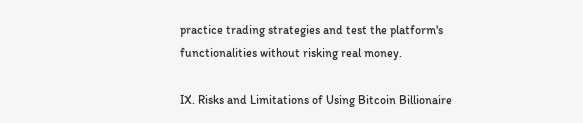practice trading strategies and test the platform's functionalities without risking real money.

IX. Risks and Limitations of Using Bitcoin Billionaire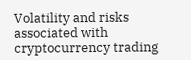Volatility and risks associated with cryptocurrency trading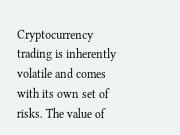Cryptocurrency trading is inherently volatile and comes with its own set of risks. The value of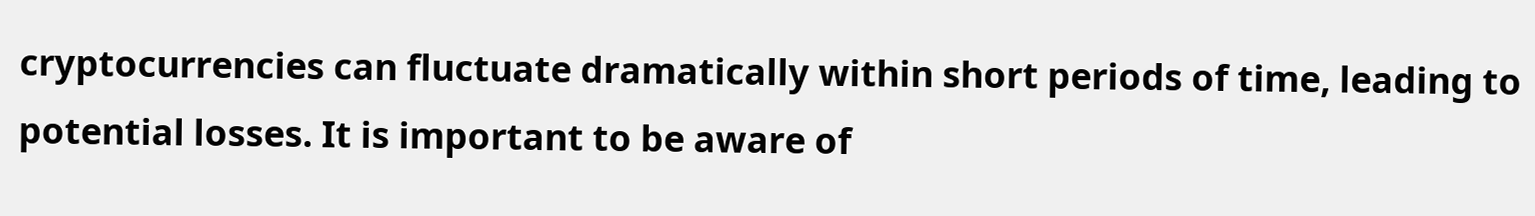cryptocurrencies can fluctuate dramatically within short periods of time, leading to potential losses. It is important to be aware of